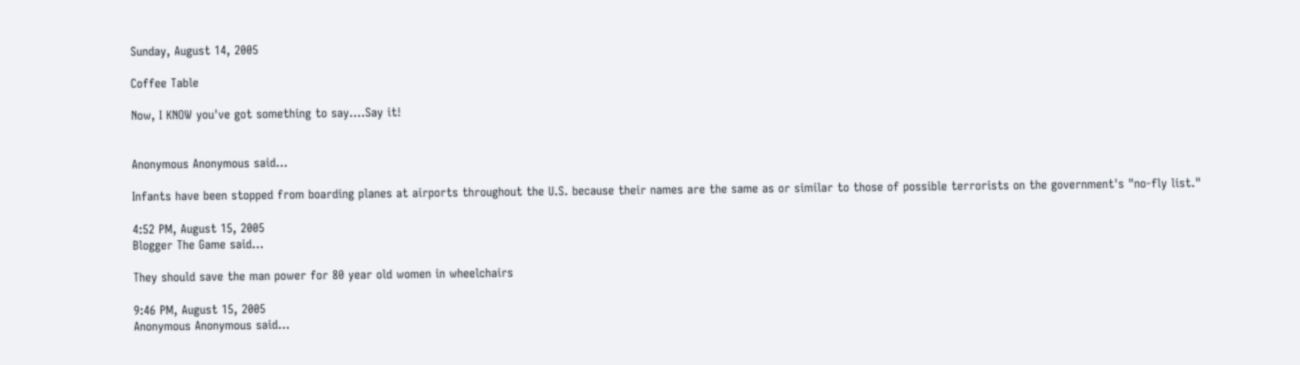Sunday, August 14, 2005

Coffee Table

Now, I KNOW you've got something to say....Say it!


Anonymous Anonymous said...

Infants have been stopped from boarding planes at airports throughout the U.S. because their names are the same as or similar to those of possible terrorists on the government's "no-fly list."

4:52 PM, August 15, 2005
Blogger The Game said...

They should save the man power for 80 year old women in wheelchairs

9:46 PM, August 15, 2005
Anonymous Anonymous said...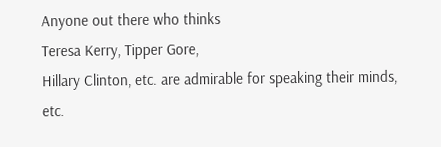Anyone out there who thinks
Teresa Kerry, Tipper Gore,
Hillary Clinton, etc. are admirable for speaking their minds, etc.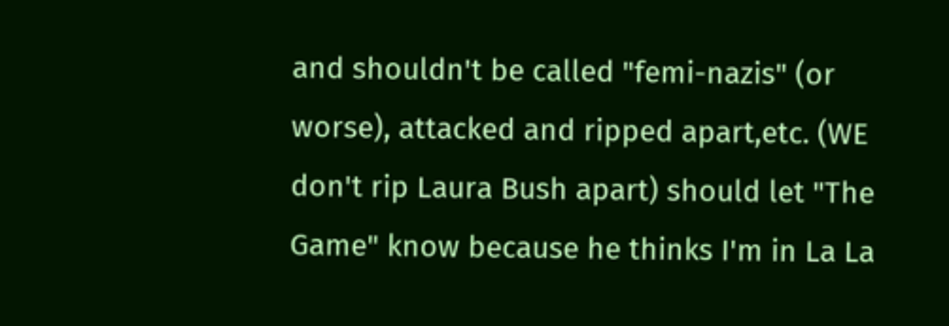and shouldn't be called "femi-nazis" (or worse), attacked and ripped apart,etc. (WE don't rip Laura Bush apart) should let "The Game" know because he thinks I'm in La La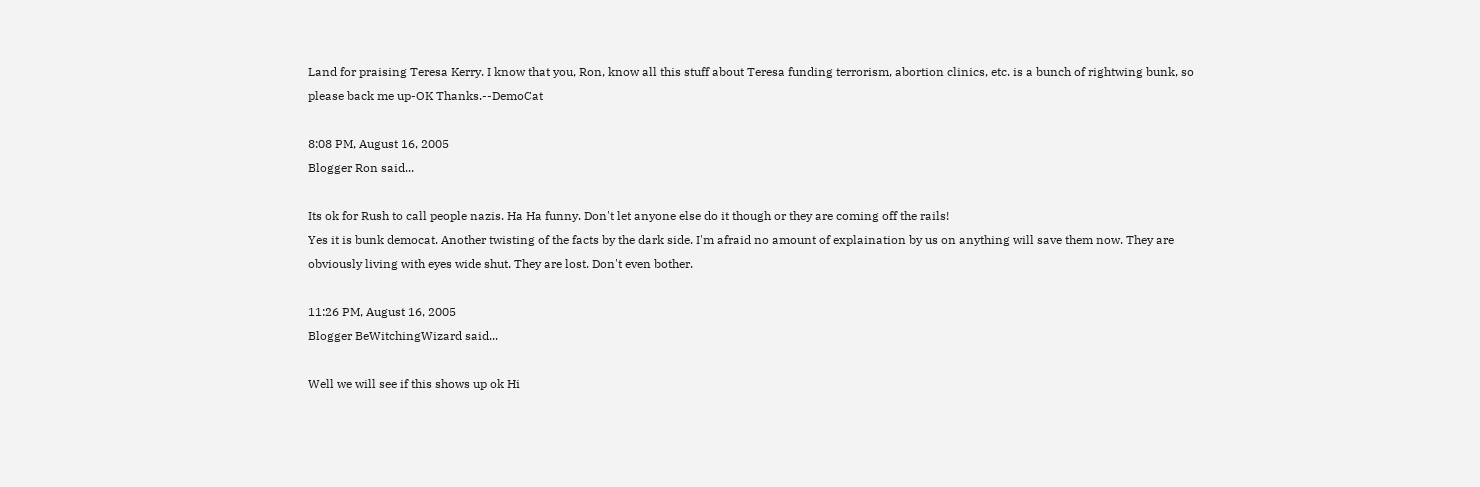Land for praising Teresa Kerry. I know that you, Ron, know all this stuff about Teresa funding terrorism, abortion clinics, etc. is a bunch of rightwing bunk, so please back me up-OK Thanks.--DemoCat

8:08 PM, August 16, 2005
Blogger Ron said...

Its ok for Rush to call people nazis. Ha Ha funny. Don't let anyone else do it though or they are coming off the rails!
Yes it is bunk democat. Another twisting of the facts by the dark side. I'm afraid no amount of explaination by us on anything will save them now. They are obviously living with eyes wide shut. They are lost. Don't even bother.

11:26 PM, August 16, 2005
Blogger BeWitchingWizard said...

Well we will see if this shows up ok Hi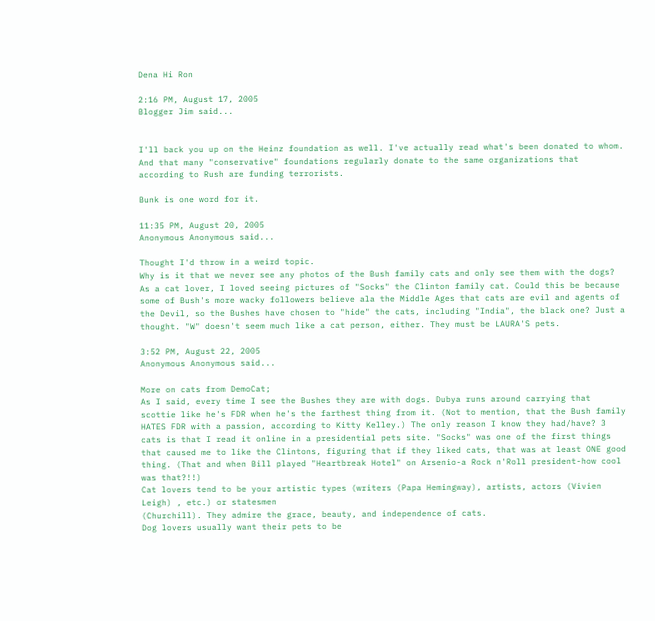Dena Hi Ron

2:16 PM, August 17, 2005
Blogger Jim said...


I'll back you up on the Heinz foundation as well. I've actually read what's been donated to whom. And that many "conservative" foundations regularly donate to the same organizations that according to Rush are funding terrorists.

Bunk is one word for it.

11:35 PM, August 20, 2005
Anonymous Anonymous said...

Thought I'd throw in a weird topic.
Why is it that we never see any photos of the Bush family cats and only see them with the dogs? As a cat lover, I loved seeing pictures of "Socks" the Clinton family cat. Could this be because some of Bush's more wacky followers believe ala the Middle Ages that cats are evil and agents of the Devil, so the Bushes have chosen to "hide" the cats, including "India", the black one? Just a thought. "W" doesn't seem much like a cat person, either. They must be LAURA'S pets.

3:52 PM, August 22, 2005
Anonymous Anonymous said...

More on cats from DemoCat;
As I said, every time I see the Bushes they are with dogs. Dubya runs around carrying that scottie like he's FDR when he's the farthest thing from it. (Not to mention, that the Bush family HATES FDR with a passion, according to Kitty Kelley.) The only reason I know they had/have? 3 cats is that I read it online in a presidential pets site. "Socks" was one of the first things that caused me to like the Clintons, figuring that if they liked cats, that was at least ONE good thing. (That and when Bill played "Heartbreak Hotel" on Arsenio-a Rock n'Roll president-how cool was that?!!)
Cat lovers tend to be your artistic types (writers (Papa Hemingway), artists, actors (Vivien Leigh) , etc.) or statesmen
(Churchill). They admire the grace, beauty, and independence of cats.
Dog lovers usually want their pets to be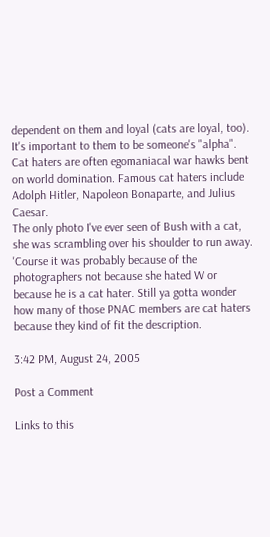dependent on them and loyal (cats are loyal, too). It's important to them to be someone's "alpha".
Cat haters are often egomaniacal war hawks bent on world domination. Famous cat haters include Adolph Hitler, Napoleon Bonaparte, and Julius Caesar.
The only photo I've ever seen of Bush with a cat, she was scrambling over his shoulder to run away. 'Course it was probably because of the photographers not because she hated W or because he is a cat hater. Still ya gotta wonder how many of those PNAC members are cat haters because they kind of fit the description.

3:42 PM, August 24, 2005

Post a Comment

Links to this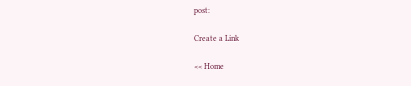post:

Create a Link

<< Home